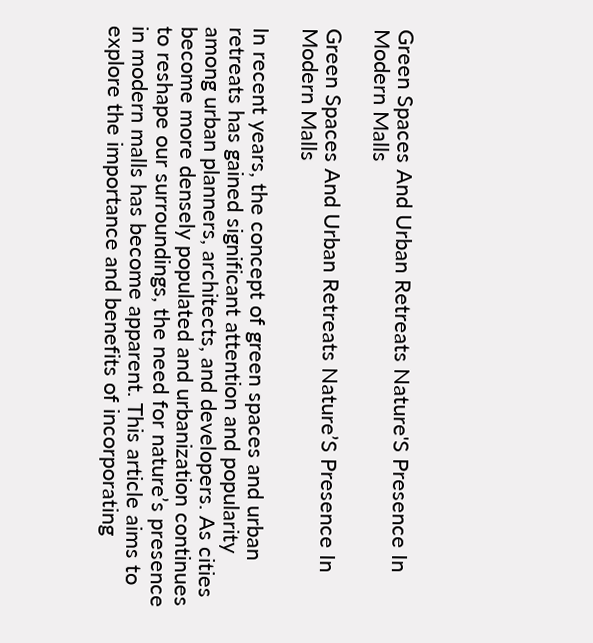Green Spaces And Urban Retreats Nature'S Presence In Modern Malls

Green Spaces And Urban Retreats Nature’S Presence In Modern Malls

In recent years, the concept of green spaces and urban retreats has gained significant attention and popularity among urban planners, architects, and developers. As cities become more densely populated and urbanization continues to reshape our surroundings, the need for nature’s presence in modern malls has become apparent. This article aims to explore the importance and benefits of incorporating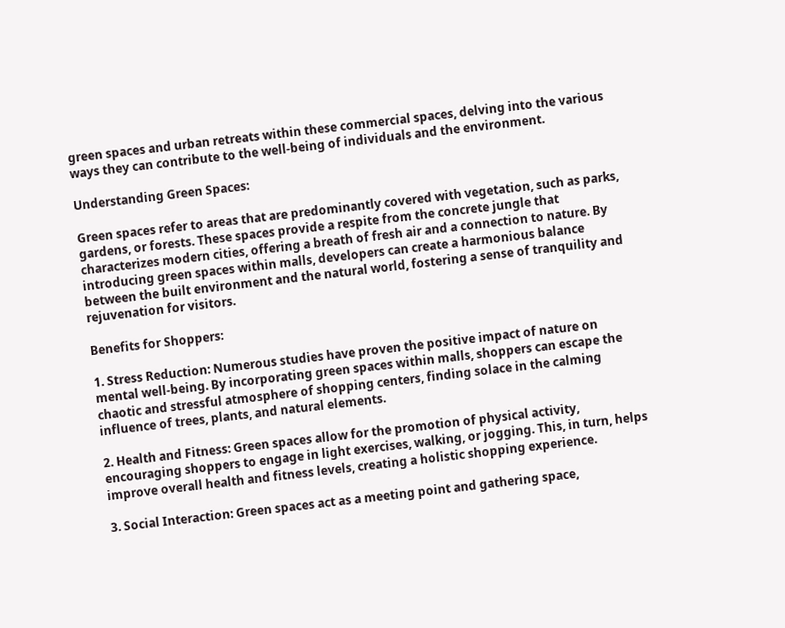green spaces and urban retreats within these commercial spaces, delving into the various ways they can contribute to the well-being of individuals and the environment.

Understanding Green Spaces:

Green spaces refer to areas that are predominantly covered with vegetation, such as parks, gardens, or forests. These spaces provide a respite from the concrete jungle that characterizes modern cities, offering a breath of fresh air and a connection to nature. By introducing green spaces within malls, developers can create a harmonious balance between the built environment and the natural world, fostering a sense of tranquility and rejuvenation for visitors.

Benefits for Shoppers:

1. Stress Reduction: Numerous studies have proven the positive impact of nature on mental well-being. By incorporating green spaces within malls, shoppers can escape the chaotic and stressful atmosphere of shopping centers, finding solace in the calming influence of trees, plants, and natural elements.

2. Health and Fitness: Green spaces allow for the promotion of physical activity, encouraging shoppers to engage in light exercises, walking, or jogging. This, in turn, helps improve overall health and fitness levels, creating a holistic shopping experience.

3. Social Interaction: Green spaces act as a meeting point and gathering space,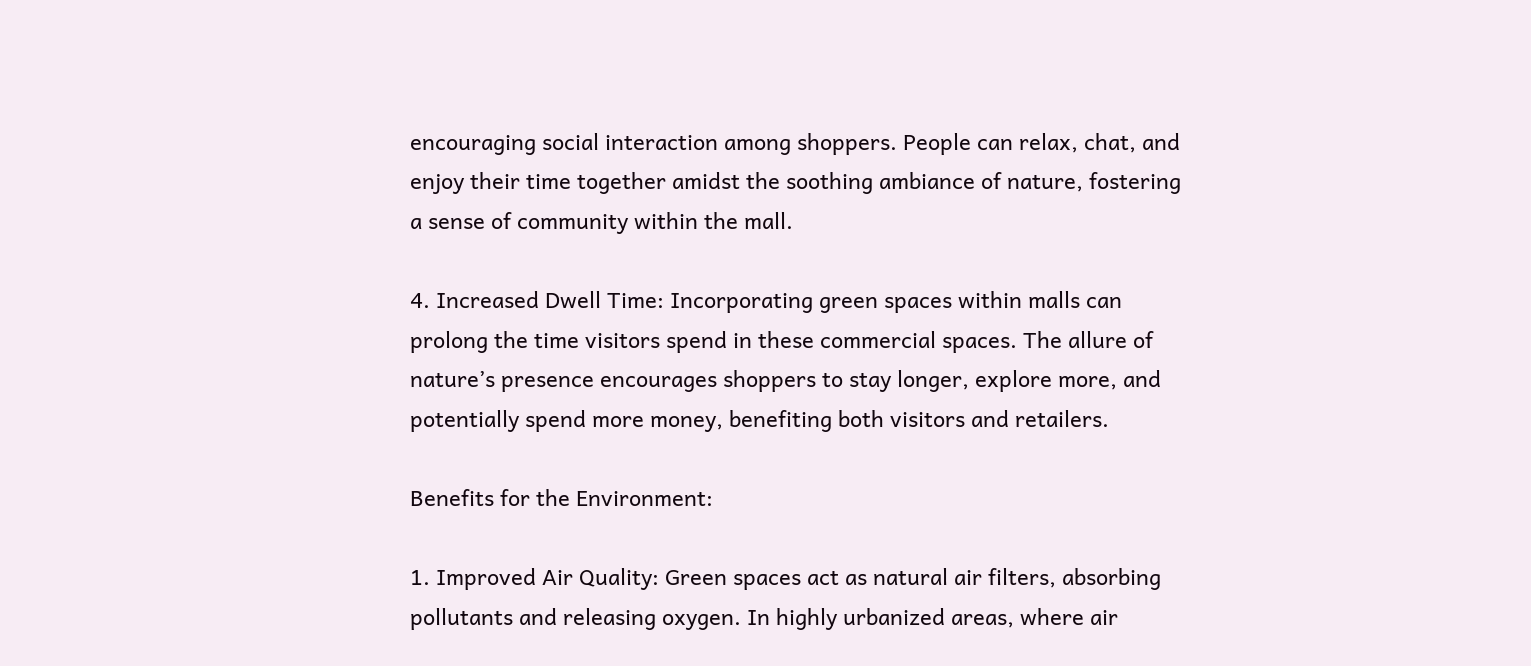encouraging social interaction among shoppers. People can relax, chat, and enjoy their time together amidst the soothing ambiance of nature, fostering a sense of community within the mall.

4. Increased Dwell Time: Incorporating green spaces within malls can prolong the time visitors spend in these commercial spaces. The allure of nature’s presence encourages shoppers to stay longer, explore more, and potentially spend more money, benefiting both visitors and retailers.

Benefits for the Environment:

1. Improved Air Quality: Green spaces act as natural air filters, absorbing pollutants and releasing oxygen. In highly urbanized areas, where air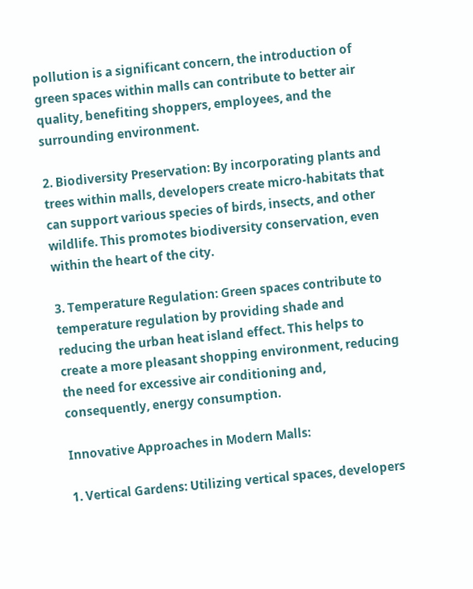pollution is a significant concern, the introduction of green spaces within malls can contribute to better air quality, benefiting shoppers, employees, and the surrounding environment.

2. Biodiversity Preservation: By incorporating plants and trees within malls, developers create micro-habitats that can support various species of birds, insects, and other wildlife. This promotes biodiversity conservation, even within the heart of the city.

3. Temperature Regulation: Green spaces contribute to temperature regulation by providing shade and reducing the urban heat island effect. This helps to create a more pleasant shopping environment, reducing the need for excessive air conditioning and, consequently, energy consumption.

Innovative Approaches in Modern Malls:

1. Vertical Gardens: Utilizing vertical spaces, developers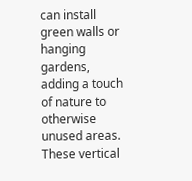can install green walls or hanging gardens, adding a touch of nature to otherwise unused areas. These vertical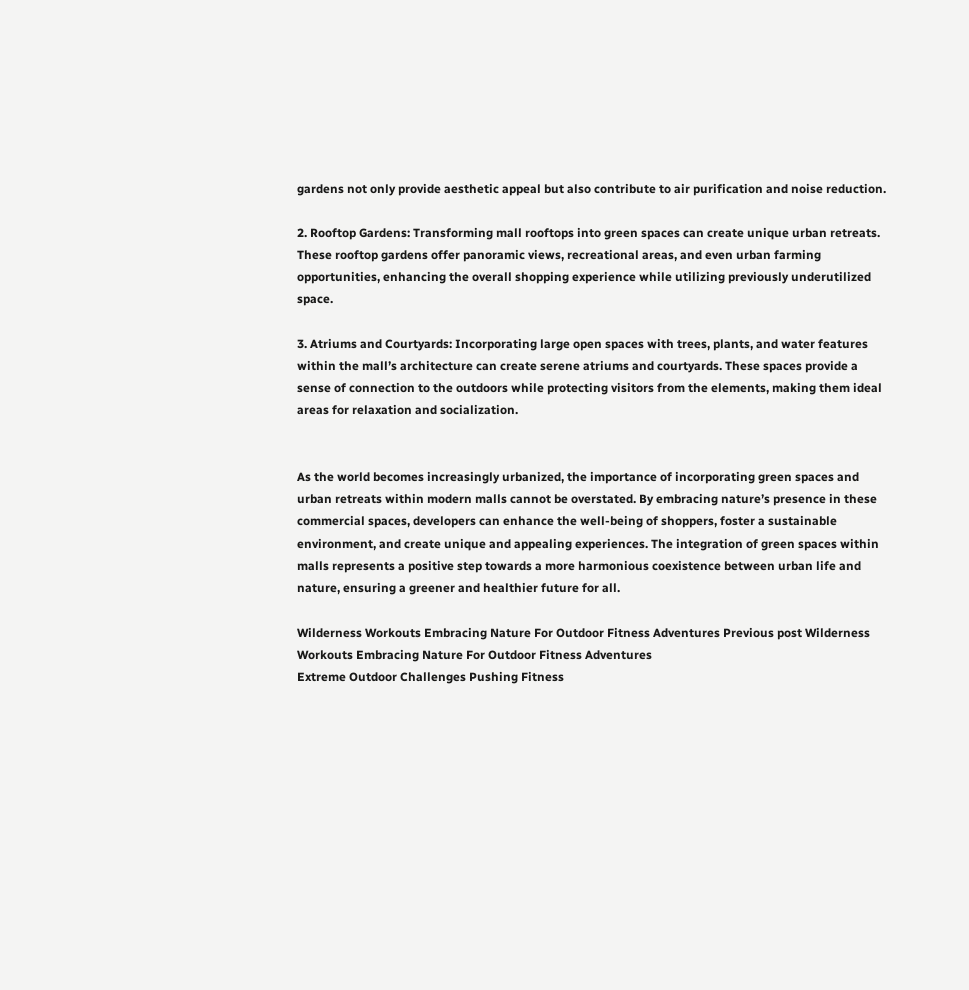gardens not only provide aesthetic appeal but also contribute to air purification and noise reduction.

2. Rooftop Gardens: Transforming mall rooftops into green spaces can create unique urban retreats. These rooftop gardens offer panoramic views, recreational areas, and even urban farming opportunities, enhancing the overall shopping experience while utilizing previously underutilized space.

3. Atriums and Courtyards: Incorporating large open spaces with trees, plants, and water features within the mall’s architecture can create serene atriums and courtyards. These spaces provide a sense of connection to the outdoors while protecting visitors from the elements, making them ideal areas for relaxation and socialization.


As the world becomes increasingly urbanized, the importance of incorporating green spaces and urban retreats within modern malls cannot be overstated. By embracing nature’s presence in these commercial spaces, developers can enhance the well-being of shoppers, foster a sustainable environment, and create unique and appealing experiences. The integration of green spaces within malls represents a positive step towards a more harmonious coexistence between urban life and nature, ensuring a greener and healthier future for all.

Wilderness Workouts Embracing Nature For Outdoor Fitness Adventures Previous post Wilderness Workouts Embracing Nature For Outdoor Fitness Adventures
Extreme Outdoor Challenges Pushing Fitness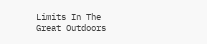Limits In The Great Outdoors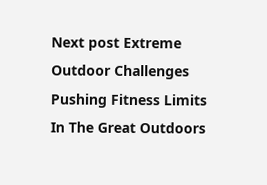Next post Extreme Outdoor Challenges Pushing Fitness Limits In The Great Outdoors